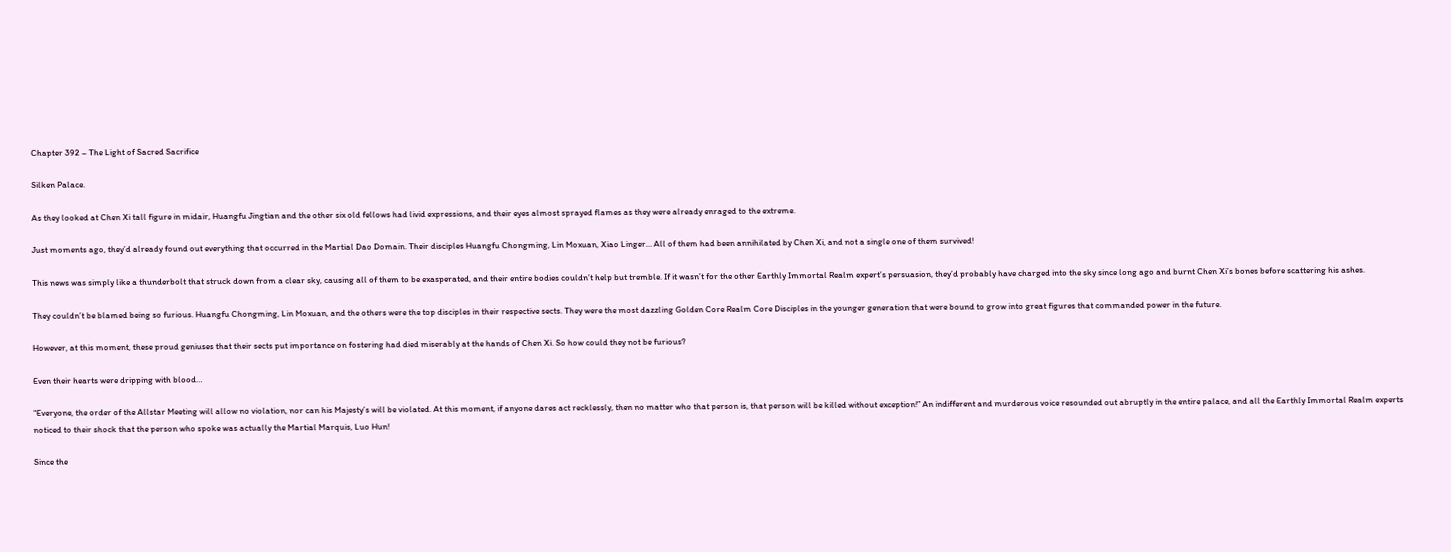Chapter 392 – The Light of Sacred Sacrifice

Silken Palace.

As they looked at Chen Xi tall figure in midair, Huangfu Jingtian and the other six old fellows had livid expressions, and their eyes almost sprayed flames as they were already enraged to the extreme.

Just moments ago, they’d already found out everything that occurred in the Martial Dao Domain. Their disciples Huangfu Chongming, Lin Moxuan, Xiao Linger… All of them had been annihilated by Chen Xi, and not a single one of them survived!

This news was simply like a thunderbolt that struck down from a clear sky, causing all of them to be exasperated, and their entire bodies couldn’t help but tremble. If it wasn’t for the other Earthly Immortal Realm expert’s persuasion, they’d probably have charged into the sky since long ago and burnt Chen Xi’s bones before scattering his ashes.

They couldn’t be blamed being so furious. Huangfu Chongming, Lin Moxuan, and the others were the top disciples in their respective sects. They were the most dazzling Golden Core Realm Core Disciples in the younger generation that were bound to grow into great figures that commanded power in the future.

However, at this moment, these proud geniuses that their sects put importance on fostering had died miserably at the hands of Chen Xi. So how could they not be furious?

Even their hearts were dripping with blood…

“Everyone, the order of the Allstar Meeting will allow no violation, nor can his Majesty’s will be violated. At this moment, if anyone dares act recklessly, then no matter who that person is, that person will be killed without exception!” An indifferent and murderous voice resounded out abruptly in the entire palace, and all the Earthly Immortal Realm experts noticed to their shock that the person who spoke was actually the Martial Marquis, Luo Hun!

Since the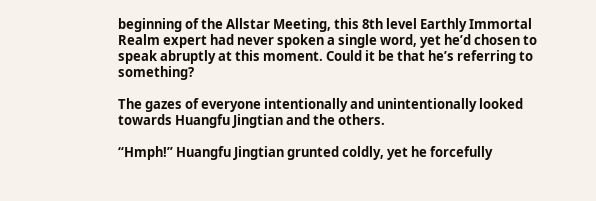beginning of the Allstar Meeting, this 8th level Earthly Immortal Realm expert had never spoken a single word, yet he’d chosen to speak abruptly at this moment. Could it be that he’s referring to something?

The gazes of everyone intentionally and unintentionally looked towards Huangfu Jingtian and the others.

“Hmph!” Huangfu Jingtian grunted coldly, yet he forcefully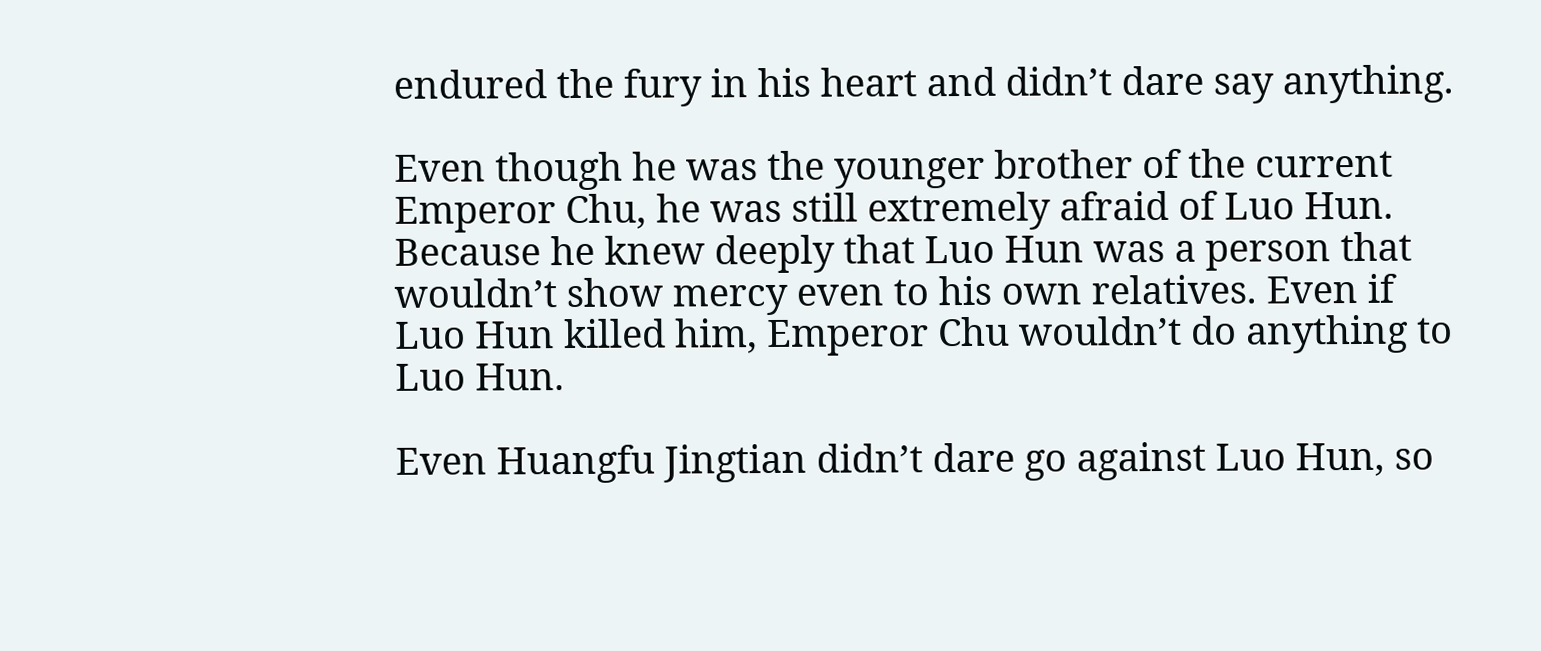endured the fury in his heart and didn’t dare say anything.

Even though he was the younger brother of the current Emperor Chu, he was still extremely afraid of Luo Hun. Because he knew deeply that Luo Hun was a person that wouldn’t show mercy even to his own relatives. Even if Luo Hun killed him, Emperor Chu wouldn’t do anything to Luo Hun.

Even Huangfu Jingtian didn’t dare go against Luo Hun, so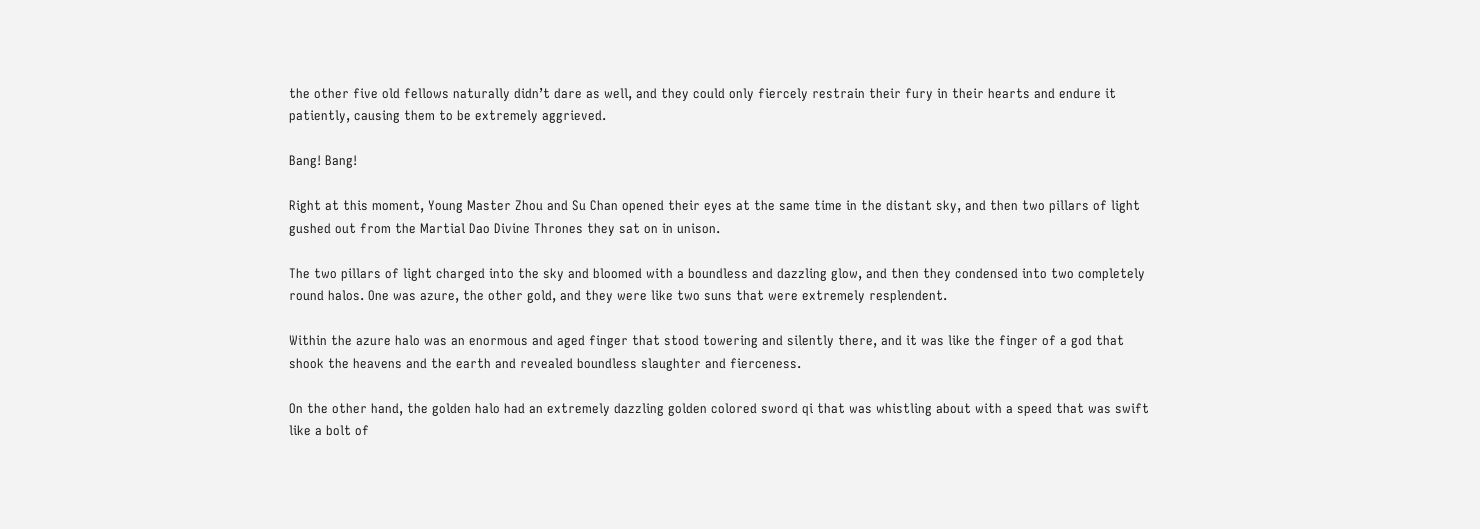the other five old fellows naturally didn’t dare as well, and they could only fiercely restrain their fury in their hearts and endure it patiently, causing them to be extremely aggrieved.

Bang! Bang!

Right at this moment, Young Master Zhou and Su Chan opened their eyes at the same time in the distant sky, and then two pillars of light gushed out from the Martial Dao Divine Thrones they sat on in unison.

The two pillars of light charged into the sky and bloomed with a boundless and dazzling glow, and then they condensed into two completely round halos. One was azure, the other gold, and they were like two suns that were extremely resplendent.

Within the azure halo was an enormous and aged finger that stood towering and silently there, and it was like the finger of a god that shook the heavens and the earth and revealed boundless slaughter and fierceness.

On the other hand, the golden halo had an extremely dazzling golden colored sword qi that was whistling about with a speed that was swift like a bolt of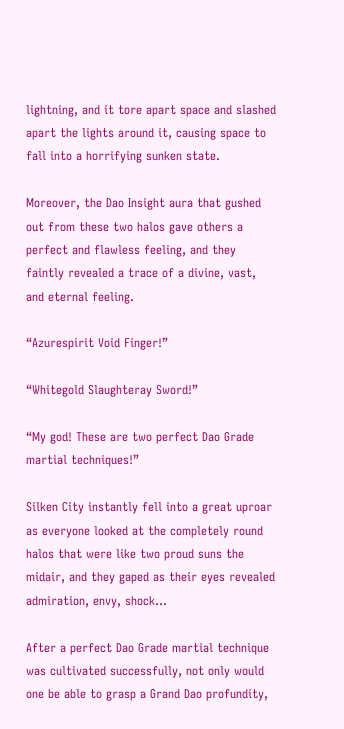lightning, and it tore apart space and slashed apart the lights around it, causing space to fall into a horrifying sunken state.

Moreover, the Dao Insight aura that gushed out from these two halos gave others a perfect and flawless feeling, and they faintly revealed a trace of a divine, vast, and eternal feeling.

“Azurespirit Void Finger!”

“Whitegold Slaughteray Sword!”

“My god! These are two perfect Dao Grade martial techniques!”

Silken City instantly fell into a great uproar as everyone looked at the completely round halos that were like two proud suns the midair, and they gaped as their eyes revealed admiration, envy, shock…

After a perfect Dao Grade martial technique was cultivated successfully, not only would one be able to grasp a Grand Dao profundity,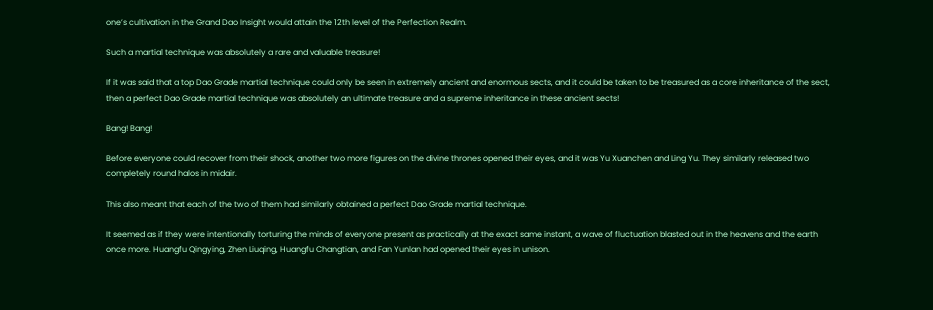one’s cultivation in the Grand Dao Insight would attain the 12th level of the Perfection Realm.

Such a martial technique was absolutely a rare and valuable treasure!

If it was said that a top Dao Grade martial technique could only be seen in extremely ancient and enormous sects, and it could be taken to be treasured as a core inheritance of the sect, then a perfect Dao Grade martial technique was absolutely an ultimate treasure and a supreme inheritance in these ancient sects!

Bang! Bang!

Before everyone could recover from their shock, another two more figures on the divine thrones opened their eyes, and it was Yu Xuanchen and Ling Yu. They similarly released two completely round halos in midair.

This also meant that each of the two of them had similarly obtained a perfect Dao Grade martial technique.

It seemed as if they were intentionally torturing the minds of everyone present as practically at the exact same instant, a wave of fluctuation blasted out in the heavens and the earth once more. Huangfu Qingying, Zhen Liuqing, Huangfu Changtian, and Fan Yunlan had opened their eyes in unison.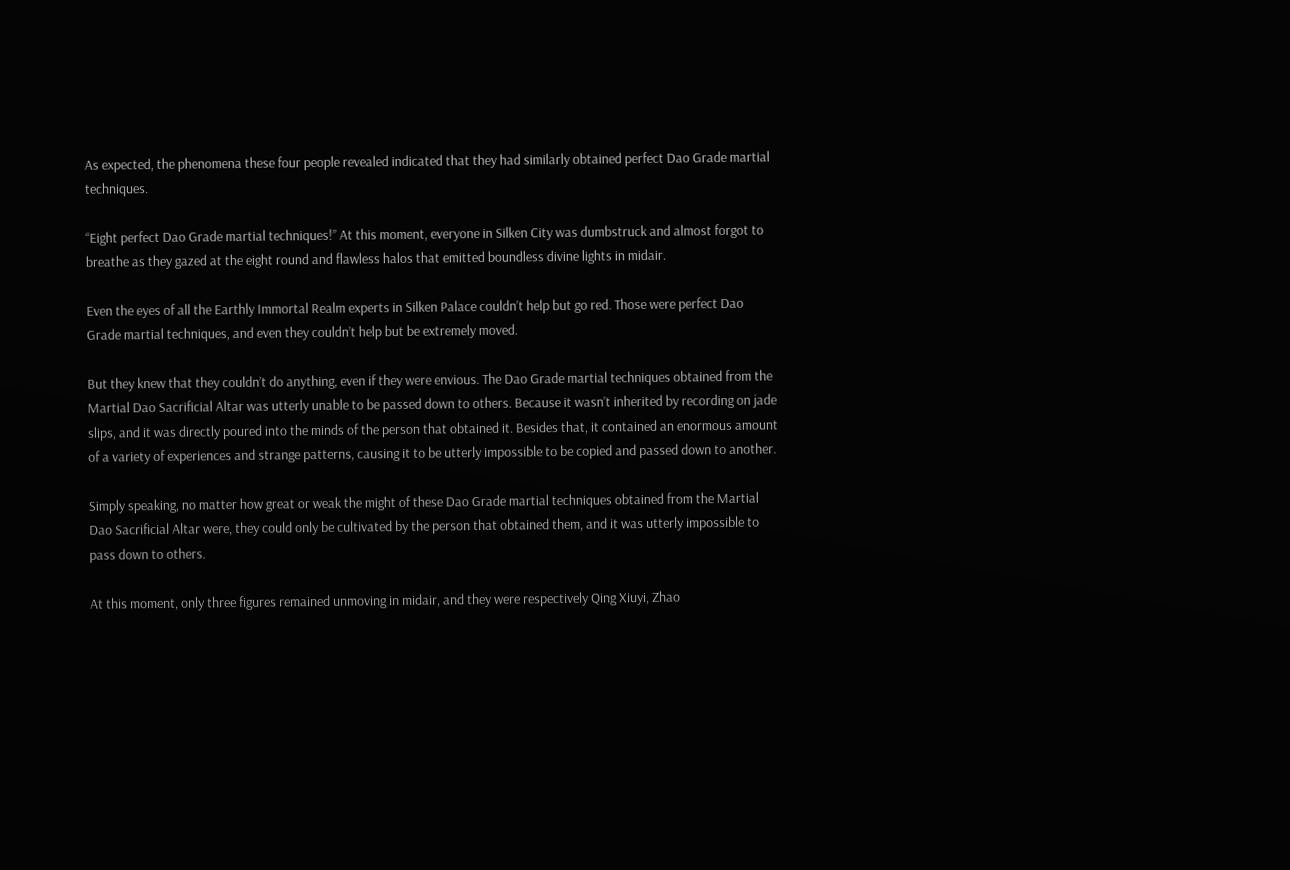As expected, the phenomena these four people revealed indicated that they had similarly obtained perfect Dao Grade martial techniques.

“Eight perfect Dao Grade martial techniques!” At this moment, everyone in Silken City was dumbstruck and almost forgot to breathe as they gazed at the eight round and flawless halos that emitted boundless divine lights in midair.

Even the eyes of all the Earthly Immortal Realm experts in Silken Palace couldn’t help but go red. Those were perfect Dao Grade martial techniques, and even they couldn’t help but be extremely moved.

But they knew that they couldn’t do anything, even if they were envious. The Dao Grade martial techniques obtained from the Martial Dao Sacrificial Altar was utterly unable to be passed down to others. Because it wasn’t inherited by recording on jade slips, and it was directly poured into the minds of the person that obtained it. Besides that, it contained an enormous amount of a variety of experiences and strange patterns, causing it to be utterly impossible to be copied and passed down to another.

Simply speaking, no matter how great or weak the might of these Dao Grade martial techniques obtained from the Martial Dao Sacrificial Altar were, they could only be cultivated by the person that obtained them, and it was utterly impossible to pass down to others.

At this moment, only three figures remained unmoving in midair, and they were respectively Qing Xiuyi, Zhao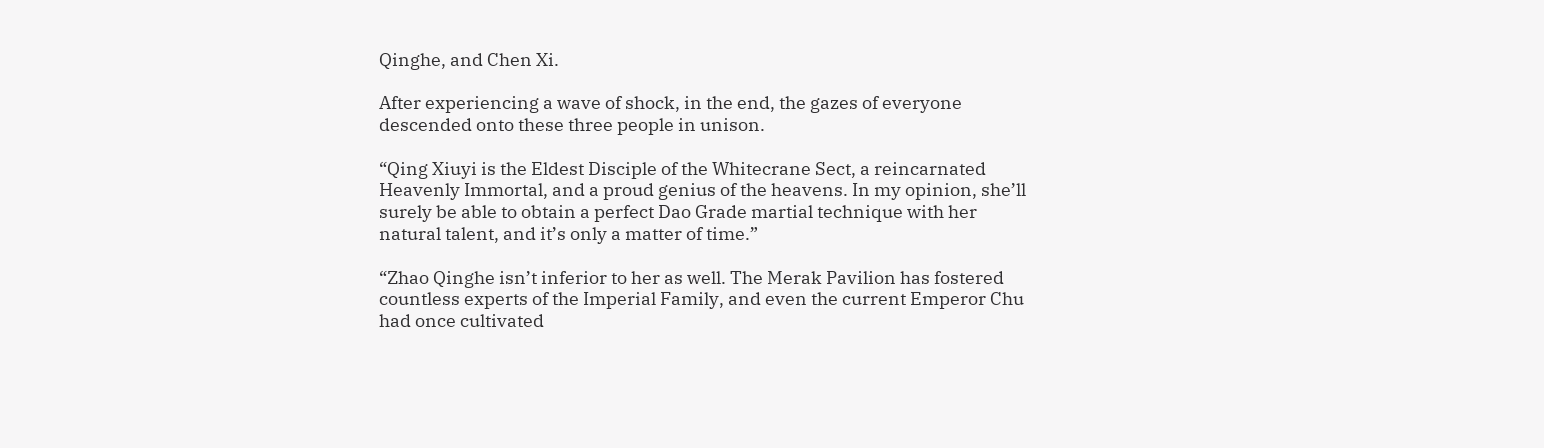Qinghe, and Chen Xi.

After experiencing a wave of shock, in the end, the gazes of everyone descended onto these three people in unison.

“Qing Xiuyi is the Eldest Disciple of the Whitecrane Sect, a reincarnated Heavenly Immortal, and a proud genius of the heavens. In my opinion, she’ll surely be able to obtain a perfect Dao Grade martial technique with her natural talent, and it’s only a matter of time.”

“Zhao Qinghe isn’t inferior to her as well. The Merak Pavilion has fostered countless experts of the Imperial Family, and even the current Emperor Chu had once cultivated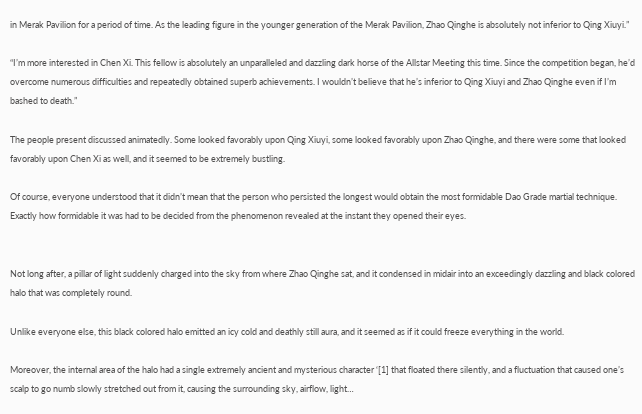in Merak Pavilion for a period of time. As the leading figure in the younger generation of the Merak Pavilion, Zhao Qinghe is absolutely not inferior to Qing Xiuyi.”

“I’m more interested in Chen Xi. This fellow is absolutely an unparalleled and dazzling dark horse of the Allstar Meeting this time. Since the competition began, he’d overcome numerous difficulties and repeatedly obtained superb achievements. I wouldn’t believe that he’s inferior to Qing Xiuyi and Zhao Qinghe even if I’m bashed to death.”

The people present discussed animatedly. Some looked favorably upon Qing Xiuyi, some looked favorably upon Zhao Qinghe, and there were some that looked favorably upon Chen Xi as well, and it seemed to be extremely bustling.

Of course, everyone understood that it didn’t mean that the person who persisted the longest would obtain the most formidable Dao Grade martial technique. Exactly how formidable it was had to be decided from the phenomenon revealed at the instant they opened their eyes.


Not long after, a pillar of light suddenly charged into the sky from where Zhao Qinghe sat, and it condensed in midair into an exceedingly dazzling and black colored halo that was completely round.

Unlike everyone else, this black colored halo emitted an icy cold and deathly still aura, and it seemed as if it could freeze everything in the world.

Moreover, the internal area of the halo had a single extremely ancient and mysterious character ‘[1] that floated there silently, and a fluctuation that caused one’s scalp to go numb slowly stretched out from it, causing the surrounding sky, airflow, light…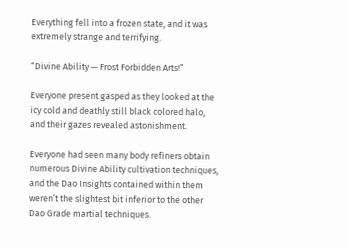Everything fell into a frozen state, and it was extremely strange and terrifying.

“Divine Ability — Frost Forbidden Arts!”

Everyone present gasped as they looked at the icy cold and deathly still black colored halo, and their gazes revealed astonishment.

Everyone had seen many body refiners obtain numerous Divine Ability cultivation techniques, and the Dao Insights contained within them weren’t the slightest bit inferior to the other Dao Grade martial techniques.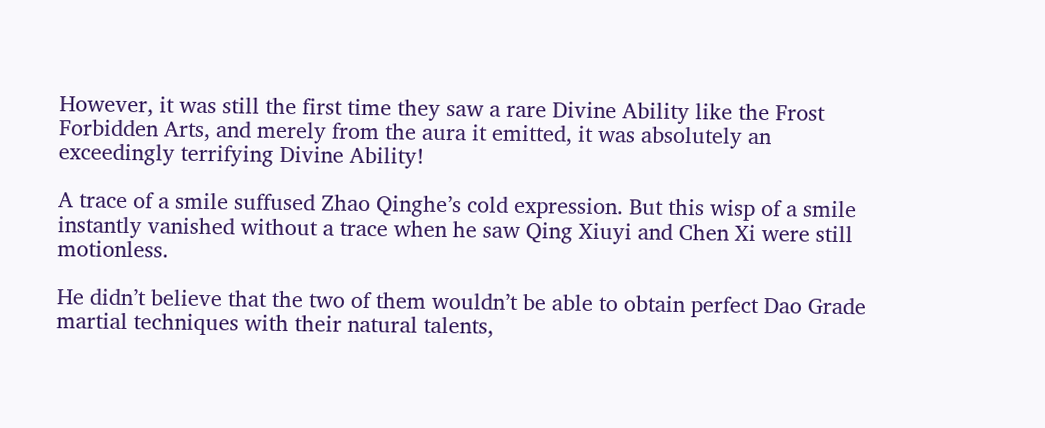However, it was still the first time they saw a rare Divine Ability like the Frost Forbidden Arts, and merely from the aura it emitted, it was absolutely an exceedingly terrifying Divine Ability!

A trace of a smile suffused Zhao Qinghe’s cold expression. But this wisp of a smile instantly vanished without a trace when he saw Qing Xiuyi and Chen Xi were still motionless.

He didn’t believe that the two of them wouldn’t be able to obtain perfect Dao Grade martial techniques with their natural talents,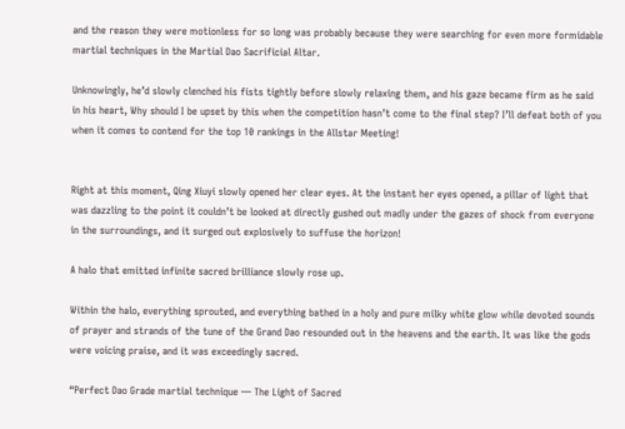and the reason they were motionless for so long was probably because they were searching for even more formidable martial techniques in the Martial Dao Sacrificial Altar.

Unknowingly, he’d slowly clenched his fists tightly before slowly relaxing them, and his gaze became firm as he said in his heart, Why should I be upset by this when the competition hasn’t come to the final step? I’ll defeat both of you when it comes to contend for the top 10 rankings in the Allstar Meeting!


Right at this moment, Qing Xiuyi slowly opened her clear eyes. At the instant her eyes opened, a pillar of light that was dazzling to the point it couldn’t be looked at directly gushed out madly under the gazes of shock from everyone in the surroundings, and it surged out explosively to suffuse the horizon!

A halo that emitted infinite sacred brilliance slowly rose up.

Within the halo, everything sprouted, and everything bathed in a holy and pure milky white glow while devoted sounds of prayer and strands of the tune of the Grand Dao resounded out in the heavens and the earth. It was like the gods were voicing praise, and it was exceedingly sacred.

“Perfect Dao Grade martial technique — The Light of Sacred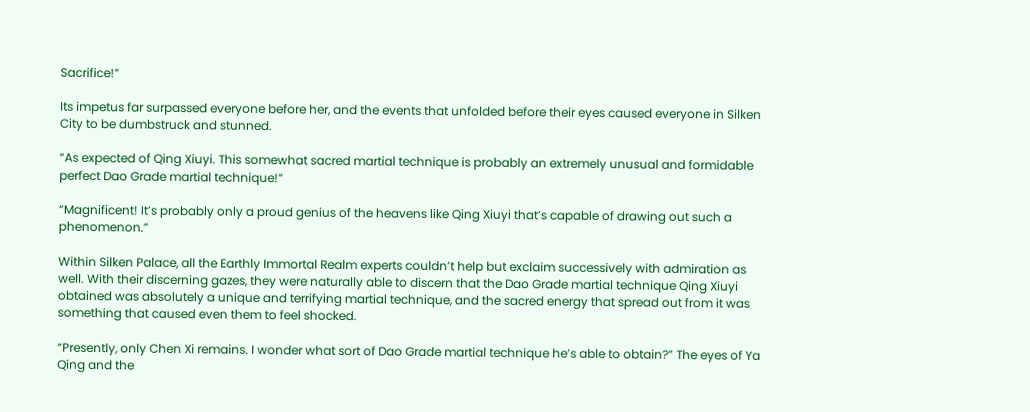Sacrifice!”

Its impetus far surpassed everyone before her, and the events that unfolded before their eyes caused everyone in Silken City to be dumbstruck and stunned.

“As expected of Qing Xiuyi. This somewhat sacred martial technique is probably an extremely unusual and formidable perfect Dao Grade martial technique!”

“Magnificent! It’s probably only a proud genius of the heavens like Qing Xiuyi that’s capable of drawing out such a phenomenon.”

Within Silken Palace, all the Earthly Immortal Realm experts couldn’t help but exclaim successively with admiration as well. With their discerning gazes, they were naturally able to discern that the Dao Grade martial technique Qing Xiuyi obtained was absolutely a unique and terrifying martial technique, and the sacred energy that spread out from it was something that caused even them to feel shocked.

“Presently, only Chen Xi remains. I wonder what sort of Dao Grade martial technique he’s able to obtain?” The eyes of Ya Qing and the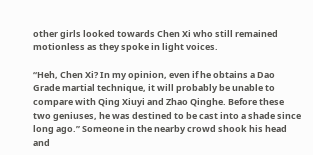other girls looked towards Chen Xi who still remained motionless as they spoke in light voices.

“Heh, Chen Xi? In my opinion, even if he obtains a Dao Grade martial technique, it will probably be unable to compare with Qing Xiuyi and Zhao Qinghe. Before these two geniuses, he was destined to be cast into a shade since long ago.” Someone in the nearby crowd shook his head and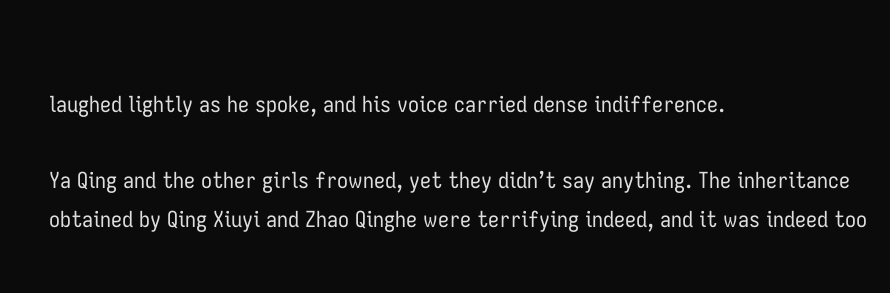laughed lightly as he spoke, and his voice carried dense indifference.

Ya Qing and the other girls frowned, yet they didn’t say anything. The inheritance obtained by Qing Xiuyi and Zhao Qinghe were terrifying indeed, and it was indeed too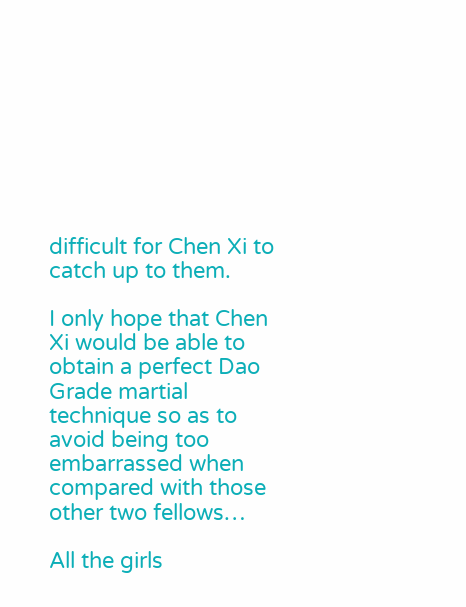difficult for Chen Xi to catch up to them.

I only hope that Chen Xi would be able to obtain a perfect Dao Grade martial technique so as to avoid being too embarrassed when compared with those other two fellows…

All the girls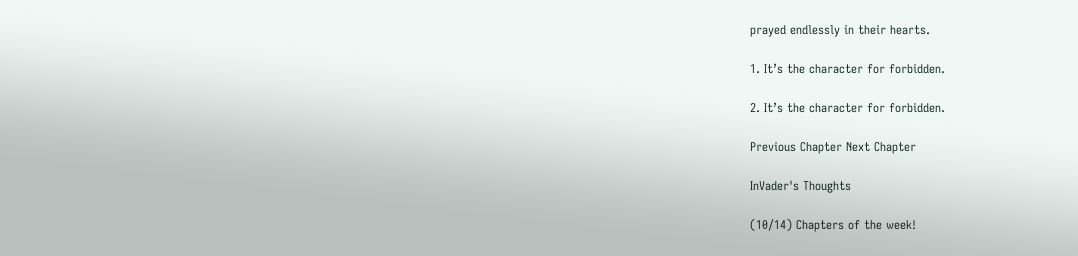prayed endlessly in their hearts.

1. It’s the character for forbidden.

2. It’s the character for forbidden.

Previous Chapter Next Chapter

InVader's Thoughts

(10/14) Chapters of the week!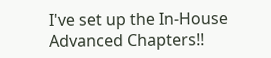I've set up the In-House Advanced Chapters!!